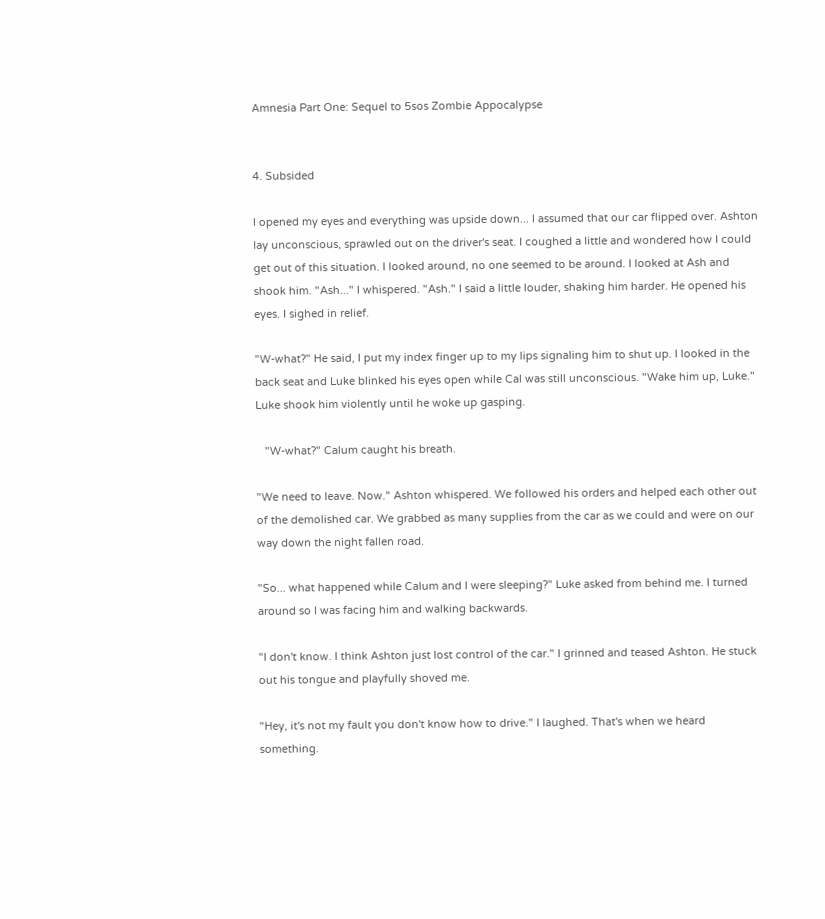Amnesia Part One: Sequel to 5sos Zombie Appocalypse


4. Subsided

I opened my eyes and everything was upside down... I assumed that our car flipped over. Ashton lay unconscious, sprawled out on the driver's seat. I coughed a little and wondered how I could get out of this situation. I looked around, no one seemed to be around. I looked at Ash and shook him. "Ash..." I whispered. "Ash." I said a little louder, shaking him harder. He opened his eyes. I sighed in relief.

"W-what?" He said, I put my index finger up to my lips signaling him to shut up. I looked in the back seat and Luke blinked his eyes open while Cal was still unconscious. "Wake him up, Luke." Luke shook him violently until he woke up gasping.

   "W-what?" Calum caught his breath.

"We need to leave. Now." Ashton whispered. We followed his orders and helped each other out of the demolished car. We grabbed as many supplies from the car as we could and were on our way down the night fallen road.

"So... what happened while Calum and I were sleeping?" Luke asked from behind me. I turned around so I was facing him and walking backwards.

"I don't know. I think Ashton just lost control of the car." I grinned and teased Ashton. He stuck out his tongue and playfully shoved me.

"Hey, it's not my fault you don't know how to drive." I laughed. That's when we heard something.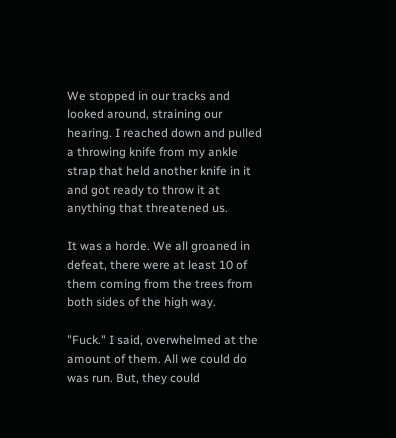We stopped in our tracks and looked around, straining our hearing. I reached down and pulled a throwing knife from my ankle strap that held another knife in it and got ready to throw it at anything that threatened us.

It was a horde. We all groaned in defeat, there were at least 10 of them coming from the trees from both sides of the high way.

"Fuck." I said, overwhelmed at the amount of them. All we could do was run. But, they could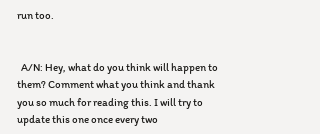run too.


  A/N: Hey, what do you think will happen to them? Comment what you think and thank you so much for reading this. I will try to update this one once every two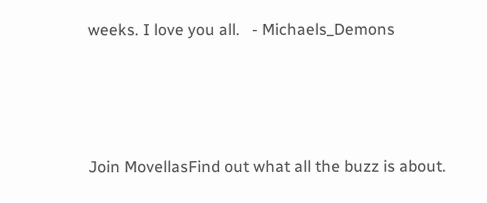weeks. I love you all.   - Michaels_Demons




Join MovellasFind out what all the buzz is about.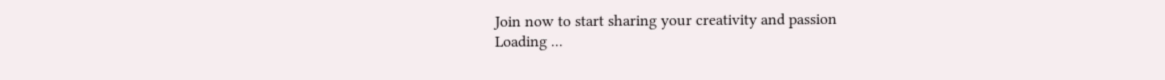Join now to start sharing your creativity and passion
Loading ...